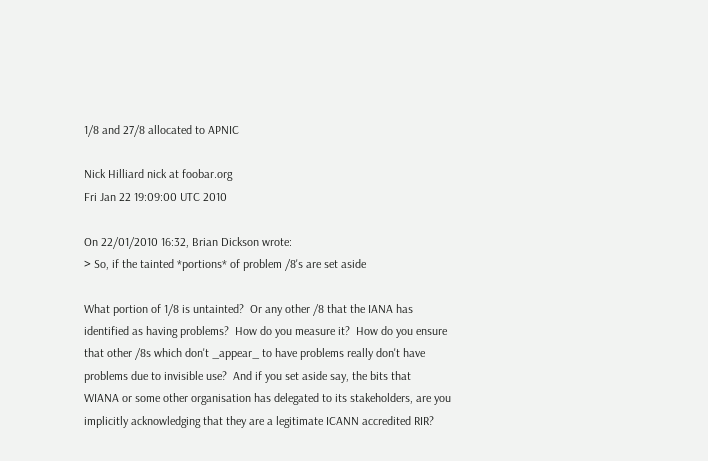1/8 and 27/8 allocated to APNIC

Nick Hilliard nick at foobar.org
Fri Jan 22 19:09:00 UTC 2010

On 22/01/2010 16:32, Brian Dickson wrote:
> So, if the tainted *portions* of problem /8's are set aside

What portion of 1/8 is untainted?  Or any other /8 that the IANA has
identified as having problems?  How do you measure it?  How do you ensure
that other /8s which don't _appear_ to have problems really don't have
problems due to invisible use?  And if you set aside say, the bits that
WIANA or some other organisation has delegated to its stakeholders, are you
implicitly acknowledging that they are a legitimate ICANN accredited RIR?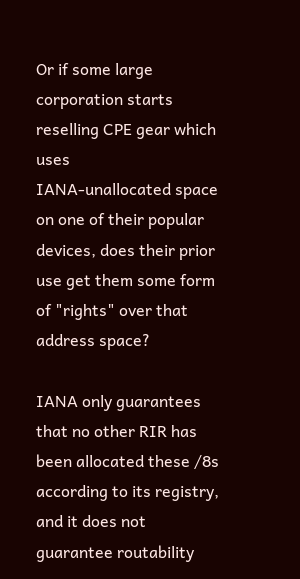Or if some large corporation starts reselling CPE gear which uses
IANA-unallocated space on one of their popular devices, does their prior
use get them some form of "rights" over that address space?

IANA only guarantees that no other RIR has been allocated these /8s
according to its registry, and it does not guarantee routability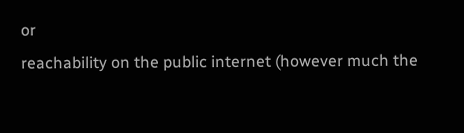or
reachability on the public internet (however much the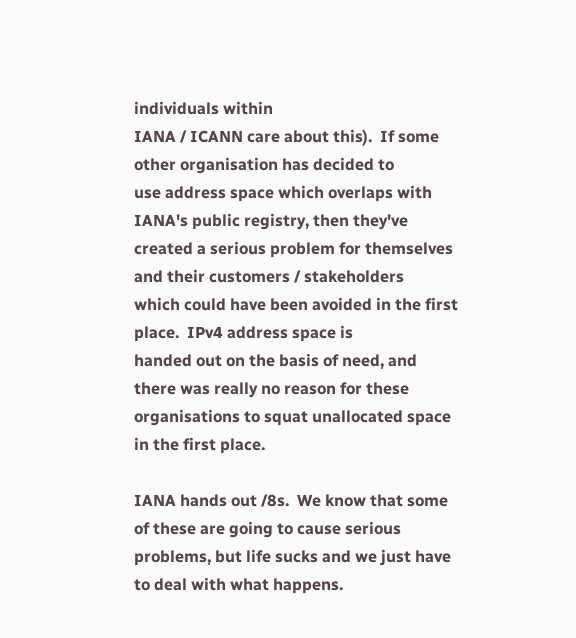individuals within
IANA / ICANN care about this).  If some other organisation has decided to
use address space which overlaps with IANA's public registry, then they've
created a serious problem for themselves and their customers / stakeholders
which could have been avoided in the first place.  IPv4 address space is
handed out on the basis of need, and there was really no reason for these
organisations to squat unallocated space in the first place.

IANA hands out /8s.  We know that some of these are going to cause serious
problems, but life sucks and we just have to deal with what happens.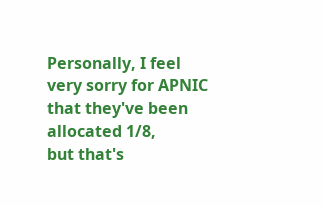Personally, I feel very sorry for APNIC that they've been allocated 1/8,
but that's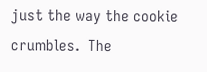just the way the cookie crumbles.  The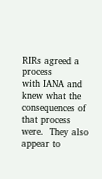RIRs agreed a process
with IANA and knew what the consequences of that process were.  They also
appear to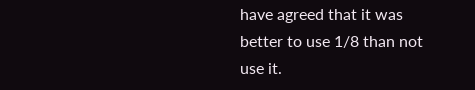have agreed that it was better to use 1/8 than not use it.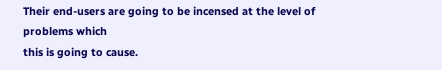Their end-users are going to be incensed at the level of problems which
this is going to cause.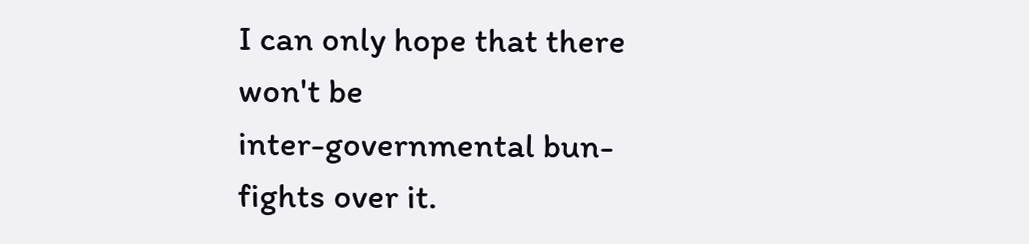I can only hope that there won't be
inter-governmental bun-fights over it.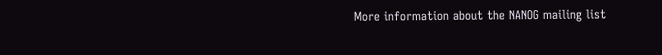More information about the NANOG mailing list